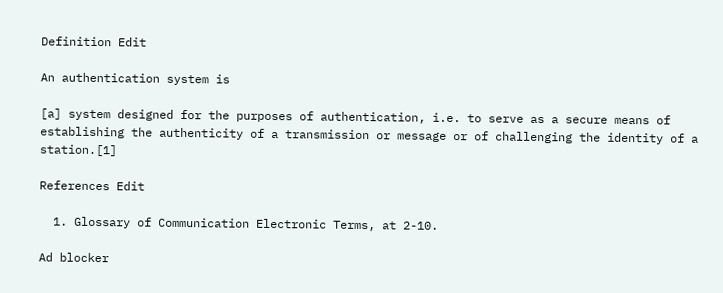Definition Edit

An authentication system is

[a] system designed for the purposes of authentication, i.e. to serve as a secure means of establishing the authenticity of a transmission or message or of challenging the identity of a station.[1]

References Edit

  1. Glossary of Communication Electronic Terms, at 2-10.

Ad blocker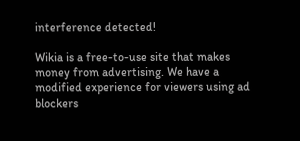interference detected!

Wikia is a free-to-use site that makes money from advertising. We have a modified experience for viewers using ad blockers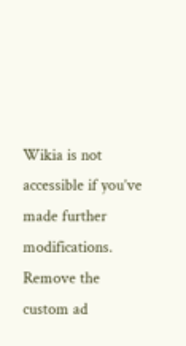Wikia is not accessible if you’ve made further modifications. Remove the custom ad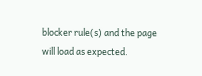blocker rule(s) and the page will load as expected.